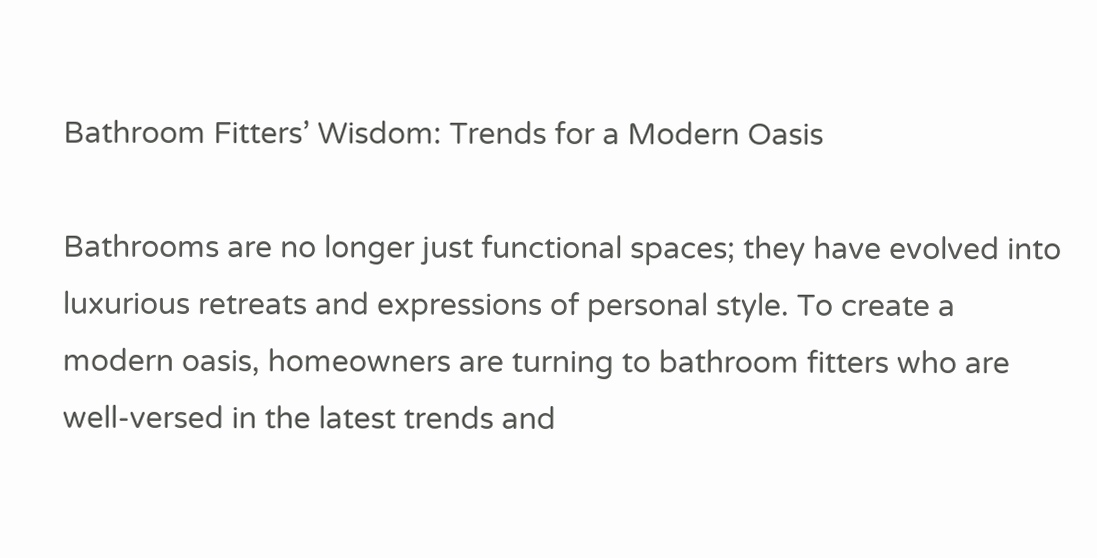Bathroom Fitters’ Wisdom: Trends for a Modern Oasis

Bathrooms are no longer just functional spaces; they have evolved into luxurious retreats and expressions of personal style. To create a modern oasis, homeowners are turning to bathroom fitters who are well-versed in the latest trends and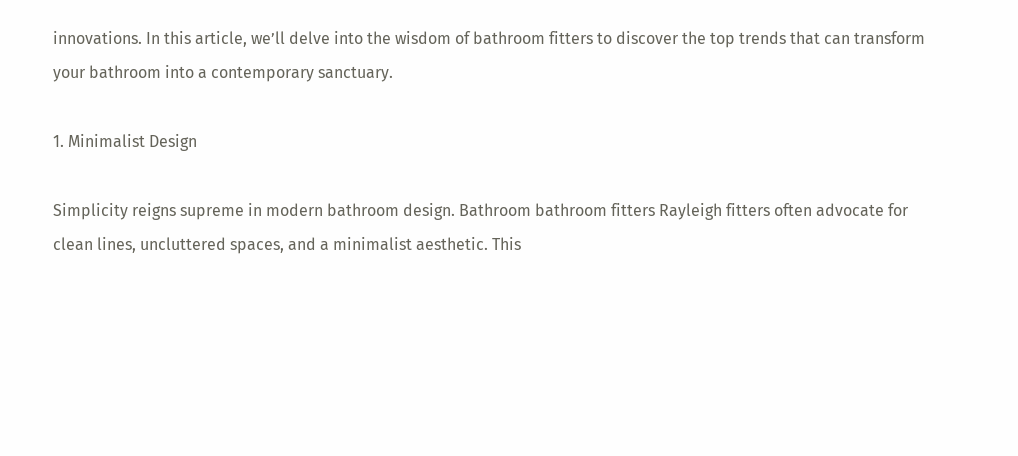innovations. In this article, we’ll delve into the wisdom of bathroom fitters to discover the top trends that can transform your bathroom into a contemporary sanctuary.

1. Minimalist Design

Simplicity reigns supreme in modern bathroom design. Bathroom bathroom fitters Rayleigh fitters often advocate for clean lines, uncluttered spaces, and a minimalist aesthetic. This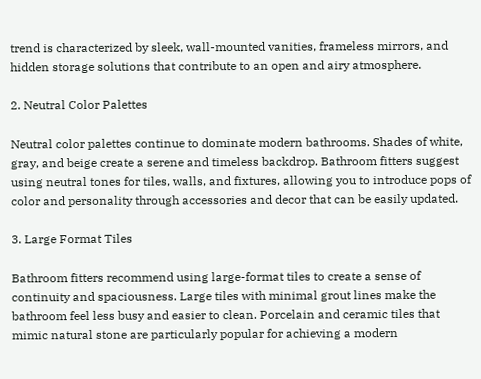trend is characterized by sleek, wall-mounted vanities, frameless mirrors, and hidden storage solutions that contribute to an open and airy atmosphere.

2. Neutral Color Palettes

Neutral color palettes continue to dominate modern bathrooms. Shades of white, gray, and beige create a serene and timeless backdrop. Bathroom fitters suggest using neutral tones for tiles, walls, and fixtures, allowing you to introduce pops of color and personality through accessories and decor that can be easily updated.

3. Large Format Tiles

Bathroom fitters recommend using large-format tiles to create a sense of continuity and spaciousness. Large tiles with minimal grout lines make the bathroom feel less busy and easier to clean. Porcelain and ceramic tiles that mimic natural stone are particularly popular for achieving a modern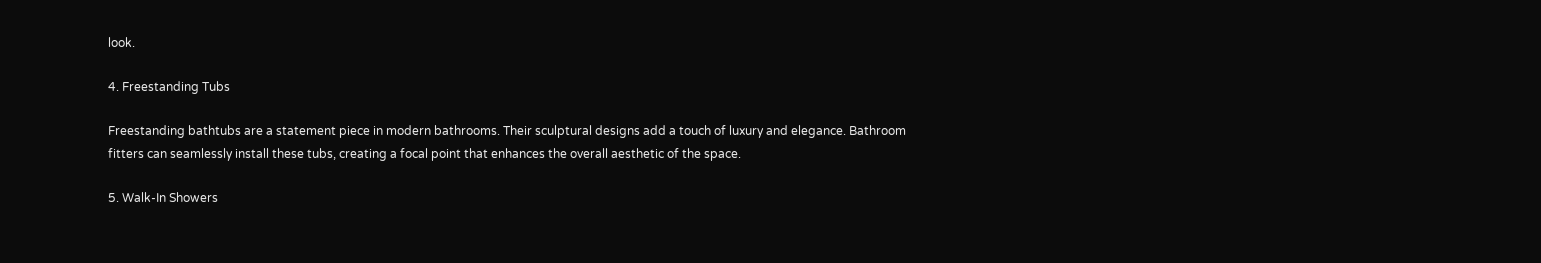look.

4. Freestanding Tubs

Freestanding bathtubs are a statement piece in modern bathrooms. Their sculptural designs add a touch of luxury and elegance. Bathroom fitters can seamlessly install these tubs, creating a focal point that enhances the overall aesthetic of the space.

5. Walk-In Showers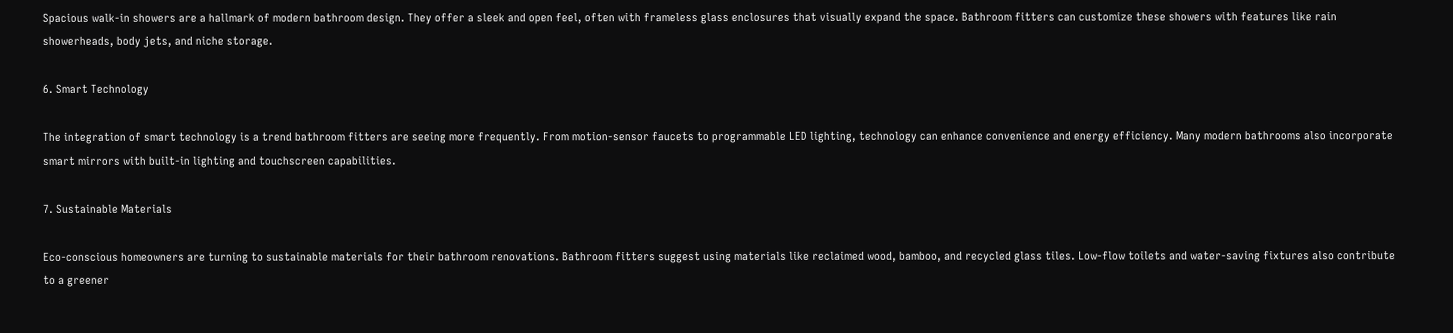Spacious walk-in showers are a hallmark of modern bathroom design. They offer a sleek and open feel, often with frameless glass enclosures that visually expand the space. Bathroom fitters can customize these showers with features like rain showerheads, body jets, and niche storage.

6. Smart Technology

The integration of smart technology is a trend bathroom fitters are seeing more frequently. From motion-sensor faucets to programmable LED lighting, technology can enhance convenience and energy efficiency. Many modern bathrooms also incorporate smart mirrors with built-in lighting and touchscreen capabilities.

7. Sustainable Materials

Eco-conscious homeowners are turning to sustainable materials for their bathroom renovations. Bathroom fitters suggest using materials like reclaimed wood, bamboo, and recycled glass tiles. Low-flow toilets and water-saving fixtures also contribute to a greener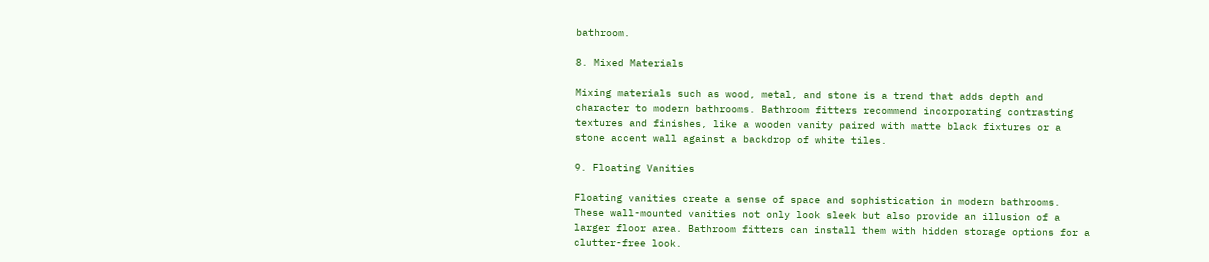bathroom.

8. Mixed Materials

Mixing materials such as wood, metal, and stone is a trend that adds depth and character to modern bathrooms. Bathroom fitters recommend incorporating contrasting textures and finishes, like a wooden vanity paired with matte black fixtures or a stone accent wall against a backdrop of white tiles.

9. Floating Vanities

Floating vanities create a sense of space and sophistication in modern bathrooms. These wall-mounted vanities not only look sleek but also provide an illusion of a larger floor area. Bathroom fitters can install them with hidden storage options for a clutter-free look.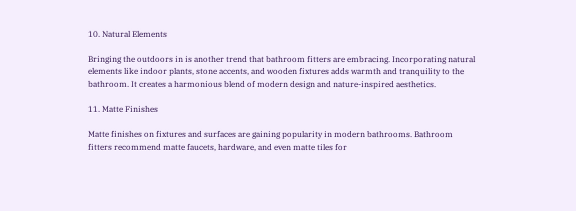10. Natural Elements

Bringing the outdoors in is another trend that bathroom fitters are embracing. Incorporating natural elements like indoor plants, stone accents, and wooden fixtures adds warmth and tranquility to the bathroom. It creates a harmonious blend of modern design and nature-inspired aesthetics.

11. Matte Finishes

Matte finishes on fixtures and surfaces are gaining popularity in modern bathrooms. Bathroom fitters recommend matte faucets, hardware, and even matte tiles for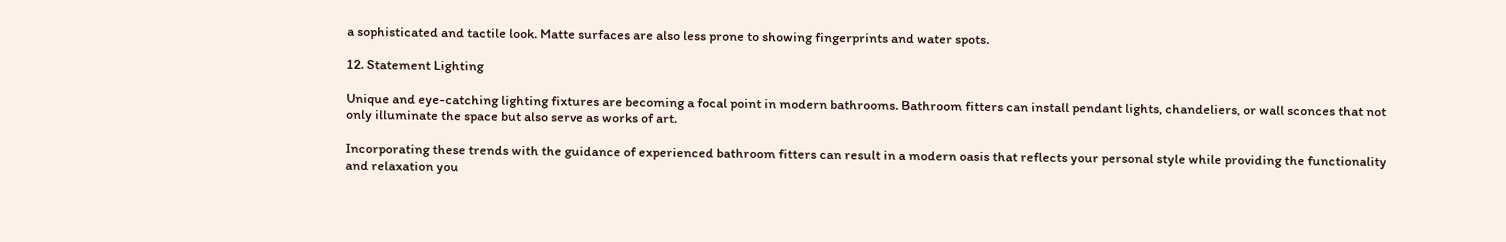a sophisticated and tactile look. Matte surfaces are also less prone to showing fingerprints and water spots.

12. Statement Lighting

Unique and eye-catching lighting fixtures are becoming a focal point in modern bathrooms. Bathroom fitters can install pendant lights, chandeliers, or wall sconces that not only illuminate the space but also serve as works of art.

Incorporating these trends with the guidance of experienced bathroom fitters can result in a modern oasis that reflects your personal style while providing the functionality and relaxation you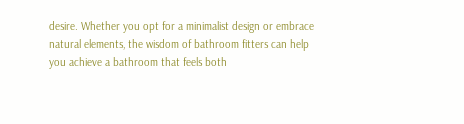desire. Whether you opt for a minimalist design or embrace natural elements, the wisdom of bathroom fitters can help you achieve a bathroom that feels both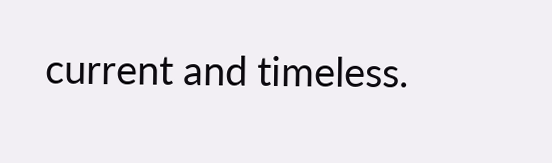current and timeless.